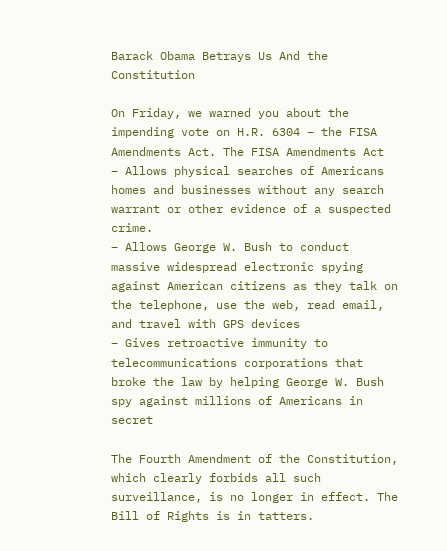Barack Obama Betrays Us And the Constitution

On Friday, we warned you about the impending vote on H.R. 6304 – the FISA Amendments Act. The FISA Amendments Act
– Allows physical searches of Americans homes and businesses without any search warrant or other evidence of a suspected crime.
– Allows George W. Bush to conduct massive widespread electronic spying against American citizens as they talk on the telephone, use the web, read email, and travel with GPS devices
– Gives retroactive immunity to telecommunications corporations that broke the law by helping George W. Bush spy against millions of Americans in secret

The Fourth Amendment of the Constitution, which clearly forbids all such surveillance, is no longer in effect. The Bill of Rights is in tatters.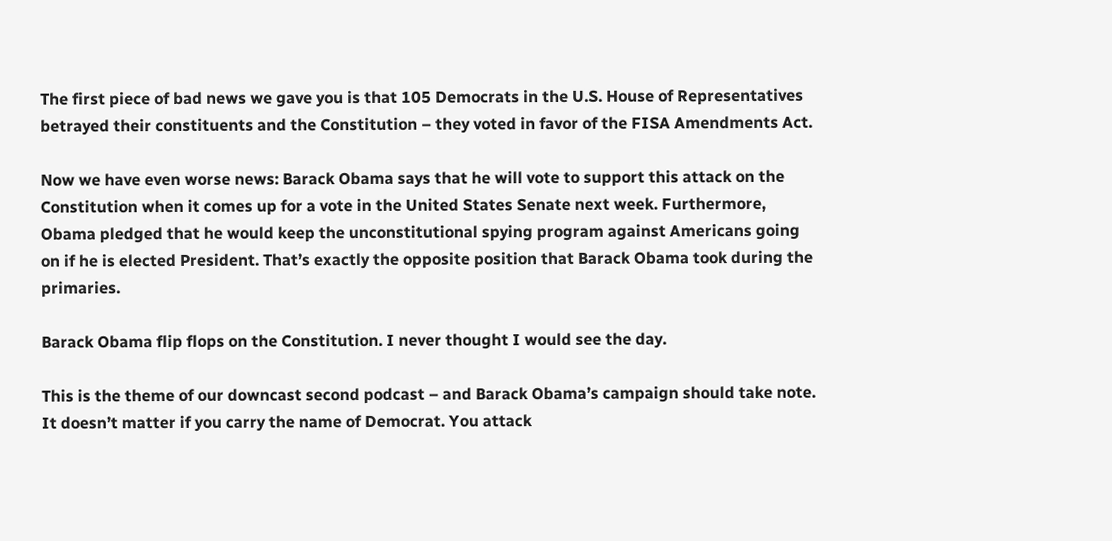The first piece of bad news we gave you is that 105 Democrats in the U.S. House of Representatives betrayed their constituents and the Constitution – they voted in favor of the FISA Amendments Act.

Now we have even worse news: Barack Obama says that he will vote to support this attack on the Constitution when it comes up for a vote in the United States Senate next week. Furthermore, Obama pledged that he would keep the unconstitutional spying program against Americans going on if he is elected President. That’s exactly the opposite position that Barack Obama took during the primaries.

Barack Obama flip flops on the Constitution. I never thought I would see the day.

This is the theme of our downcast second podcast – and Barack Obama’s campaign should take note. It doesn’t matter if you carry the name of Democrat. You attack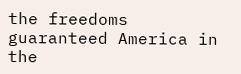the freedoms guaranteed America in the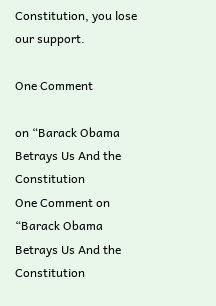Constitution, you lose our support.

One Comment

on “Barack Obama Betrays Us And the Constitution
One Comment on “Barack Obama Betrays Us And the Constitution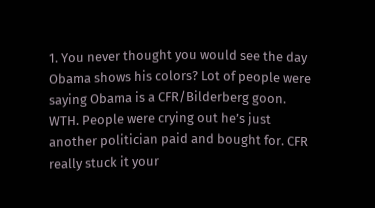1. You never thought you would see the day Obama shows his colors? Lot of people were saying Obama is a CFR/Bilderberg goon. WTH. People were crying out he’s just another politician paid and bought for. CFR really stuck it your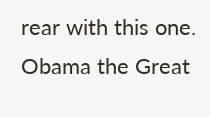rear with this one. Obama the Great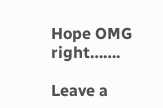Hope OMG right…….

Leave a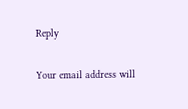Reply

Your email address will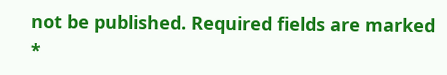not be published. Required fields are marked *